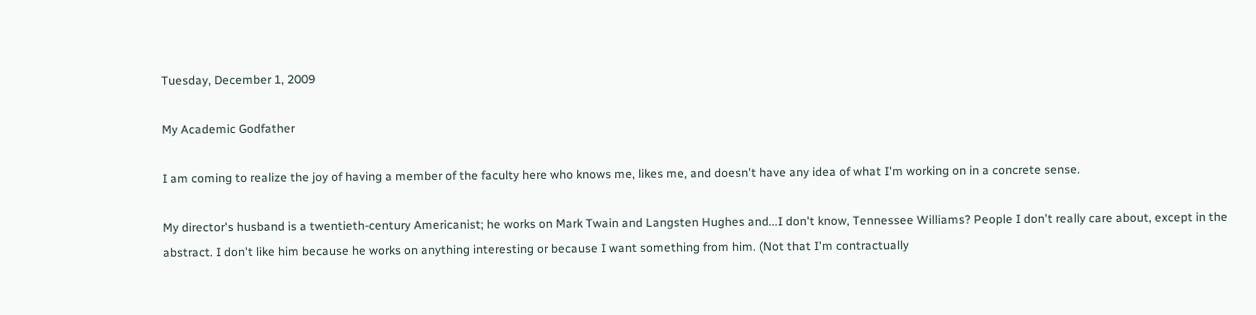Tuesday, December 1, 2009

My Academic Godfather

I am coming to realize the joy of having a member of the faculty here who knows me, likes me, and doesn't have any idea of what I'm working on in a concrete sense.

My director's husband is a twentieth-century Americanist; he works on Mark Twain and Langsten Hughes and...I don't know, Tennessee Williams? People I don't really care about, except in the abstract. I don't like him because he works on anything interesting or because I want something from him. (Not that I'm contractually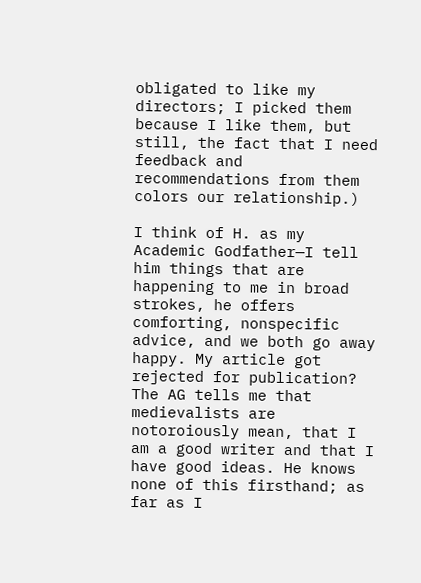obligated to like my directors; I picked them because I like them, but still, the fact that I need feedback and recommendations from them colors our relationship.)

I think of H. as my Academic Godfather—I tell him things that are happening to me in broad strokes, he offers comforting, nonspecific advice, and we both go away happy. My article got rejected for publication? The AG tells me that medievalists are notoroiously mean, that I am a good writer and that I have good ideas. He knows none of this firsthand; as far as I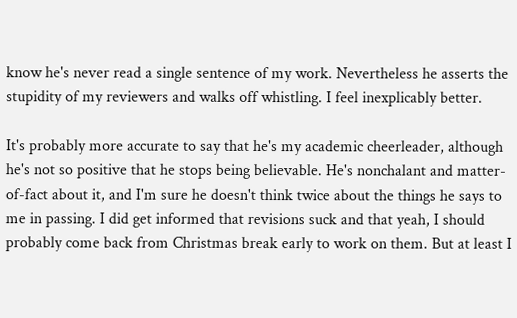know he's never read a single sentence of my work. Nevertheless he asserts the stupidity of my reviewers and walks off whistling. I feel inexplicably better.

It's probably more accurate to say that he's my academic cheerleader, although he's not so positive that he stops being believable. He's nonchalant and matter-of-fact about it, and I'm sure he doesn't think twice about the things he says to me in passing. I did get informed that revisions suck and that yeah, I should probably come back from Christmas break early to work on them. But at least I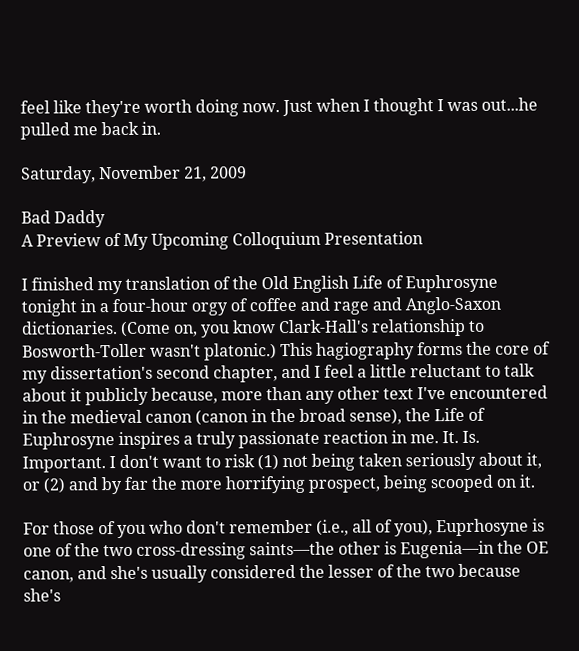feel like they're worth doing now. Just when I thought I was out...he pulled me back in.

Saturday, November 21, 2009

Bad Daddy
A Preview of My Upcoming Colloquium Presentation

I finished my translation of the Old English Life of Euphrosyne tonight in a four-hour orgy of coffee and rage and Anglo-Saxon dictionaries. (Come on, you know Clark-Hall's relationship to Bosworth-Toller wasn't platonic.) This hagiography forms the core of my dissertation's second chapter, and I feel a little reluctant to talk about it publicly because, more than any other text I've encountered in the medieval canon (canon in the broad sense), the Life of Euphrosyne inspires a truly passionate reaction in me. It. Is. Important. I don't want to risk (1) not being taken seriously about it, or (2) and by far the more horrifying prospect, being scooped on it.

For those of you who don't remember (i.e., all of you), Euprhosyne is one of the two cross-dressing saints—the other is Eugenia—in the OE canon, and she's usually considered the lesser of the two because she's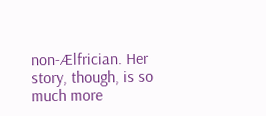non-Ælfrician. Her story, though, is so much more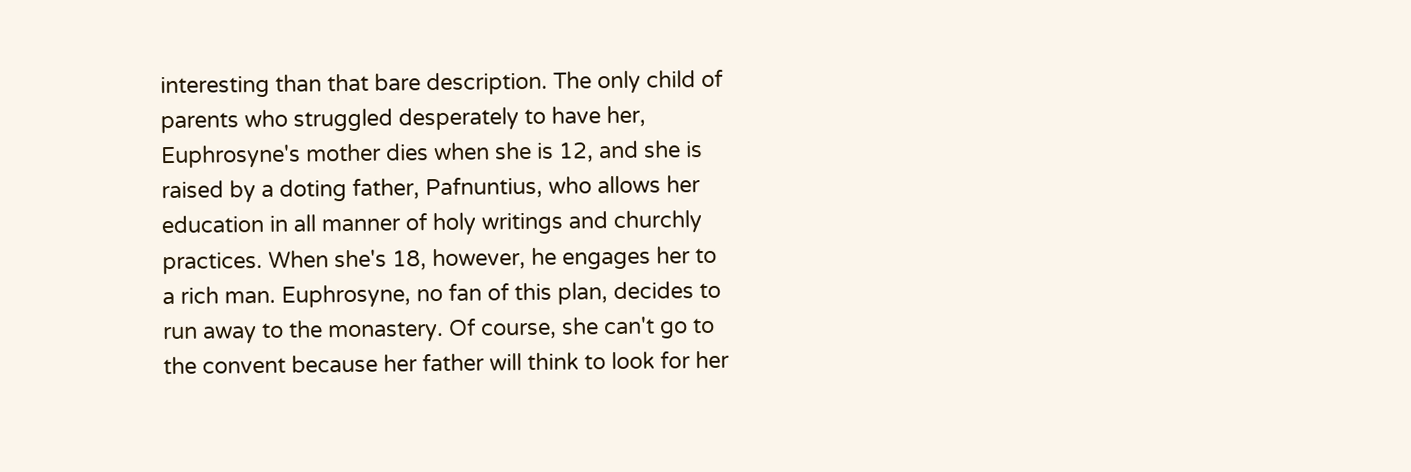interesting than that bare description. The only child of parents who struggled desperately to have her, Euphrosyne's mother dies when she is 12, and she is raised by a doting father, Pafnuntius, who allows her education in all manner of holy writings and churchly practices. When she's 18, however, he engages her to a rich man. Euphrosyne, no fan of this plan, decides to run away to the monastery. Of course, she can't go to the convent because her father will think to look for her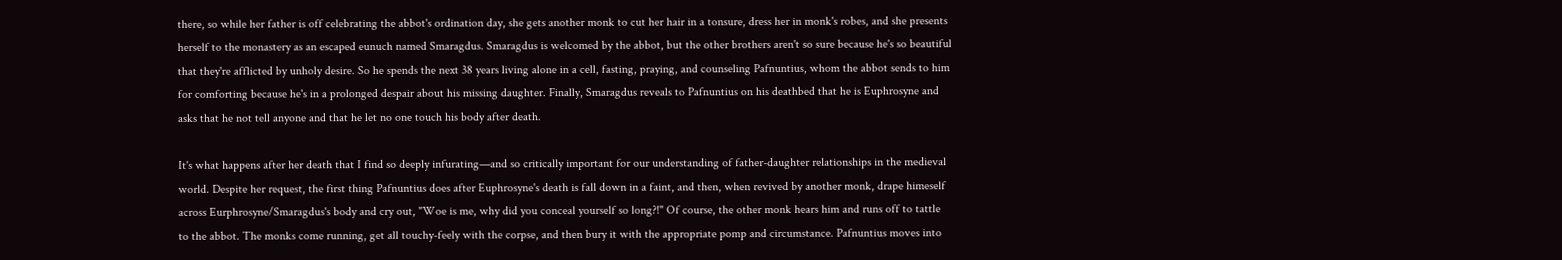there, so while her father is off celebrating the abbot's ordination day, she gets another monk to cut her hair in a tonsure, dress her in monk's robes, and she presents herself to the monastery as an escaped eunuch named Smaragdus. Smaragdus is welcomed by the abbot, but the other brothers aren't so sure because he's so beautiful that they're afflicted by unholy desire. So he spends the next 38 years living alone in a cell, fasting, praying, and counseling Pafnuntius, whom the abbot sends to him for comforting because he's in a prolonged despair about his missing daughter. Finally, Smaragdus reveals to Pafnuntius on his deathbed that he is Euphrosyne and asks that he not tell anyone and that he let no one touch his body after death.

It's what happens after her death that I find so deeply infurating—and so critically important for our understanding of father-daughter relationships in the medieval world. Despite her request, the first thing Pafnuntius does after Euphrosyne's death is fall down in a faint, and then, when revived by another monk, drape himeself across Eurphrosyne/Smaragdus's body and cry out, "Woe is me, why did you conceal yourself so long?!" Of course, the other monk hears him and runs off to tattle to the abbot. The monks come running, get all touchy-feely with the corpse, and then bury it with the appropriate pomp and circumstance. Pafnuntius moves into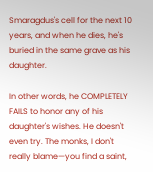Smaragdus's cell for the next 10 years, and when he dies, he's buried in the same grave as his daughter.

In other words, he COMPLETELY FAILS to honor any of his daughter's wishes. He doesn't even try. The monks, I don't really blame—you find a saint,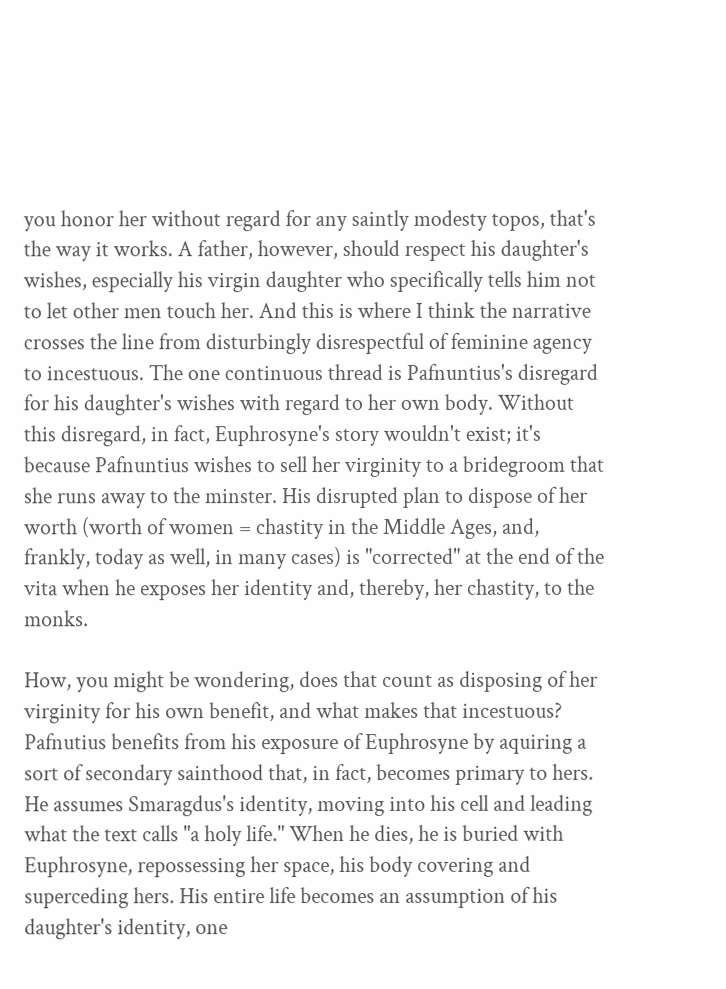you honor her without regard for any saintly modesty topos, that's the way it works. A father, however, should respect his daughter's wishes, especially his virgin daughter who specifically tells him not to let other men touch her. And this is where I think the narrative crosses the line from disturbingly disrespectful of feminine agency to incestuous. The one continuous thread is Pafnuntius's disregard for his daughter's wishes with regard to her own body. Without this disregard, in fact, Euphrosyne's story wouldn't exist; it's because Pafnuntius wishes to sell her virginity to a bridegroom that she runs away to the minster. His disrupted plan to dispose of her worth (worth of women = chastity in the Middle Ages, and, frankly, today as well, in many cases) is "corrected" at the end of the vita when he exposes her identity and, thereby, her chastity, to the monks.

How, you might be wondering, does that count as disposing of her virginity for his own benefit, and what makes that incestuous? Pafnutius benefits from his exposure of Euphrosyne by aquiring a sort of secondary sainthood that, in fact, becomes primary to hers. He assumes Smaragdus's identity, moving into his cell and leading what the text calls "a holy life." When he dies, he is buried with Euphrosyne, repossessing her space, his body covering and superceding hers. His entire life becomes an assumption of his daughter's identity, one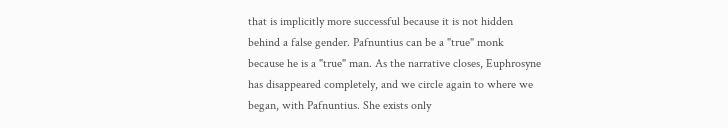that is implicitly more successful because it is not hidden behind a false gender. Pafnuntius can be a "true" monk because he is a "true" man. As the narrative closes, Euphrosyne has disappeared completely, and we circle again to where we began, with Pafnuntius. She exists only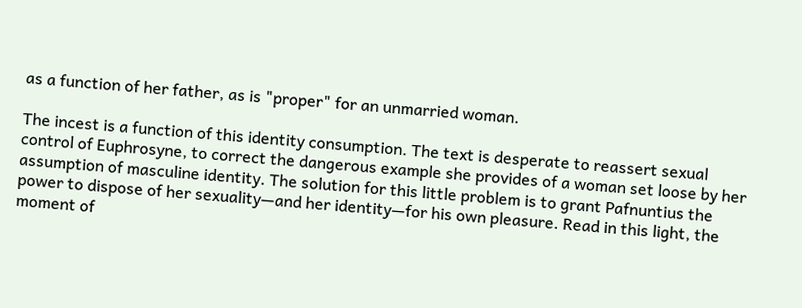as a function of her father, as is "proper" for an unmarried woman.

The incest is a function of this identity consumption. The text is desperate to reassert sexual control of Euphrosyne, to correct the dangerous example she provides of a woman set loose by her assumption of masculine identity. The solution for this little problem is to grant Pafnuntius the power to dispose of her sexuality—and her identity—for his own pleasure. Read in this light, the moment of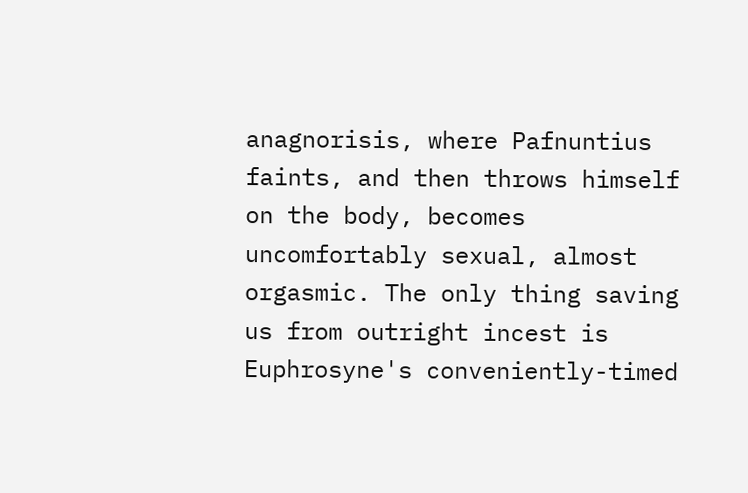anagnorisis, where Pafnuntius faints, and then throws himself on the body, becomes uncomfortably sexual, almost orgasmic. The only thing saving us from outright incest is Euphrosyne's conveniently-timed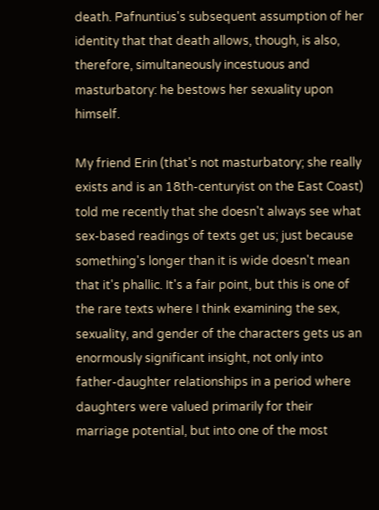death. Pafnuntius's subsequent assumption of her identity that that death allows, though, is also, therefore, simultaneously incestuous and masturbatory: he bestows her sexuality upon himself.

My friend Erin (that's not masturbatory; she really exists and is an 18th-centuryist on the East Coast) told me recently that she doesn't always see what sex-based readings of texts get us; just because something's longer than it is wide doesn't mean that it's phallic. It's a fair point, but this is one of the rare texts where I think examining the sex, sexuality, and gender of the characters gets us an enormously significant insight, not only into father-daughter relationships in a period where daughters were valued primarily for their marriage potential, but into one of the most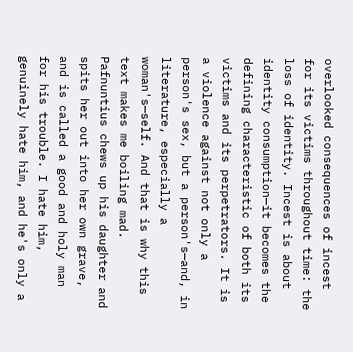overlooked consequences of incest for its victims throughout time: the loss of identity. Incest is about identity consumption—it becomes the defining characteristic of both its victims and its perpetrators. It is a violence against not only a person's sex, but a person's—and, in literature, especially a woman's—self. And that is why this text makes me boiling mad. Pafnuntius chews up his daughter and spits her out into her own grave, and is called a good and holy man for his trouble. I hate him, genuinely hate him, and he's only a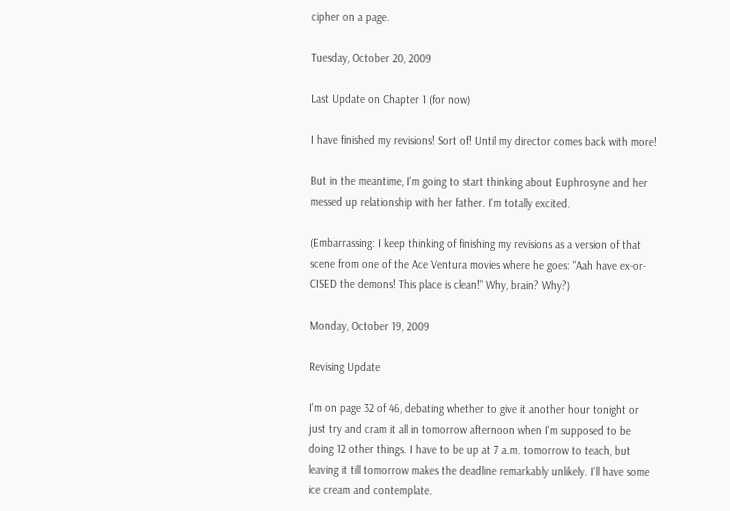cipher on a page.

Tuesday, October 20, 2009

Last Update on Chapter 1 (for now)

I have finished my revisions! Sort of! Until my director comes back with more!

But in the meantime, I'm going to start thinking about Euphrosyne and her messed up relationship with her father. I'm totally excited.

(Embarrassing: I keep thinking of finishing my revisions as a version of that scene from one of the Ace Ventura movies where he goes: "Aah have ex-or-CISED the demons! This place is clean!" Why, brain? Why?)

Monday, October 19, 2009

Revising Update

I'm on page 32 of 46, debating whether to give it another hour tonight or just try and cram it all in tomorrow afternoon when I'm supposed to be doing 12 other things. I have to be up at 7 a.m. tomorrow to teach, but leaving it till tomorrow makes the deadline remarkably unlikely. I'll have some ice cream and contemplate.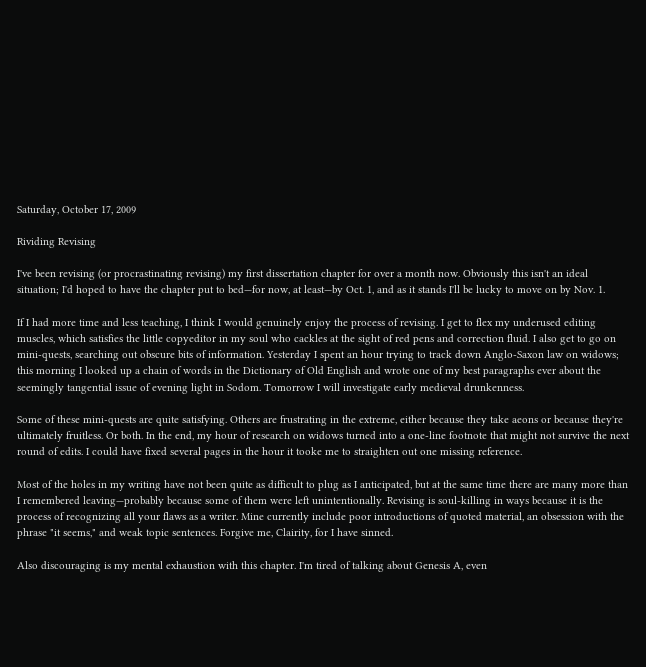Saturday, October 17, 2009

Rividing Revising

I've been revising (or procrastinating revising) my first dissertation chapter for over a month now. Obviously this isn't an ideal situation; I'd hoped to have the chapter put to bed—for now, at least—by Oct. 1, and as it stands I'll be lucky to move on by Nov. 1.

If I had more time and less teaching, I think I would genuinely enjoy the process of revising. I get to flex my underused editing muscles, which satisfies the little copyeditor in my soul who cackles at the sight of red pens and correction fluid. I also get to go on mini-quests, searching out obscure bits of information. Yesterday I spent an hour trying to track down Anglo-Saxon law on widows; this morning I looked up a chain of words in the Dictionary of Old English and wrote one of my best paragraphs ever about the seemingly tangential issue of evening light in Sodom. Tomorrow I will investigate early medieval drunkenness.

Some of these mini-quests are quite satisfying. Others are frustrating in the extreme, either because they take aeons or because they're ultimately fruitless. Or both. In the end, my hour of research on widows turned into a one-line footnote that might not survive the next round of edits. I could have fixed several pages in the hour it tooke me to straighten out one missing reference.

Most of the holes in my writing have not been quite as difficult to plug as I anticipated, but at the same time there are many more than I remembered leaving—probably because some of them were left unintentionally. Revising is soul-killing in ways because it is the process of recognizing all your flaws as a writer. Mine currently include poor introductions of quoted material, an obsession with the phrase "it seems," and weak topic sentences. Forgive me, Clairity, for I have sinned.

Also discouraging is my mental exhaustion with this chapter. I'm tired of talking about Genesis A, even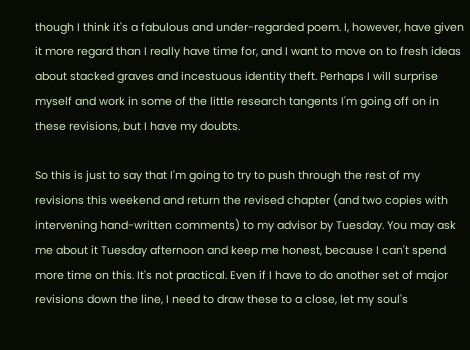though I think it's a fabulous and under-regarded poem. I, however, have given it more regard than I really have time for, and I want to move on to fresh ideas about stacked graves and incestuous identity theft. Perhaps I will surprise myself and work in some of the little research tangents I'm going off on in these revisions, but I have my doubts.

So this is just to say that I'm going to try to push through the rest of my revisions this weekend and return the revised chapter (and two copies with intervening hand-written comments) to my advisor by Tuesday. You may ask me about it Tuesday afternoon and keep me honest, because I can't spend more time on this. It's not practical. Even if I have to do another set of major revisions down the line, I need to draw these to a close, let my soul's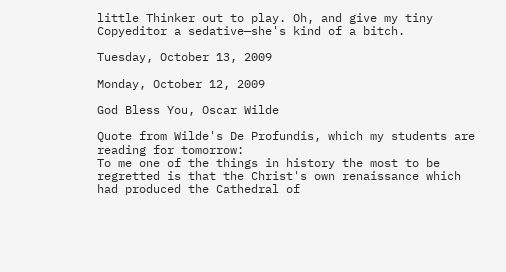little Thinker out to play. Oh, and give my tiny Copyeditor a sedative—she's kind of a bitch.

Tuesday, October 13, 2009

Monday, October 12, 2009

God Bless You, Oscar Wilde

Quote from Wilde's De Profundis, which my students are reading for tomorrow:
To me one of the things in history the most to be regretted is that the Christ's own renaissance which had produced the Cathedral of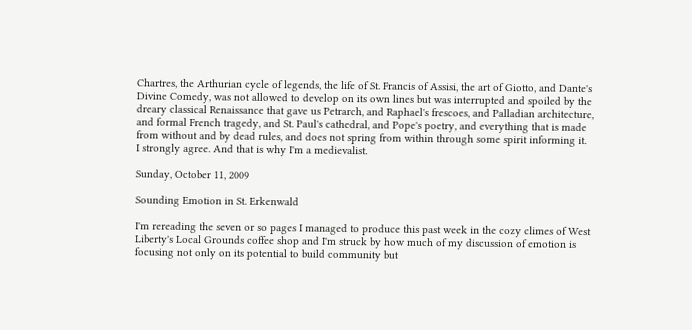Chartres, the Arthurian cycle of legends, the life of St. Francis of Assisi, the art of Giotto, and Dante's Divine Comedy, was not allowed to develop on its own lines but was interrupted and spoiled by the dreary classical Renaissance that gave us Petrarch, and Raphael's frescoes, and Palladian architecture, and formal French tragedy, and St. Paul's cathedral, and Pope's poetry, and everything that is made from without and by dead rules, and does not spring from within through some spirit informing it.
I strongly agree. And that is why I'm a medievalist.

Sunday, October 11, 2009

Sounding Emotion in St. Erkenwald

I'm rereading the seven or so pages I managed to produce this past week in the cozy climes of West Liberty's Local Grounds coffee shop and I'm struck by how much of my discussion of emotion is focusing not only on its potential to build community but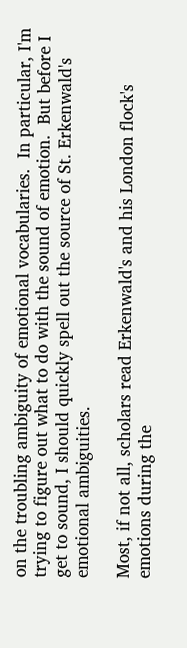on the troubling ambiguity of emotional vocabularies.  In particular, I'm trying to figure out what to do with the sound of emotion.  But before I get to sound, I should quickly spell out the source of St. Erkenwald's emotional ambiguities.

Most, if not all, scholars read Erkenwald's and his London flock's emotions during the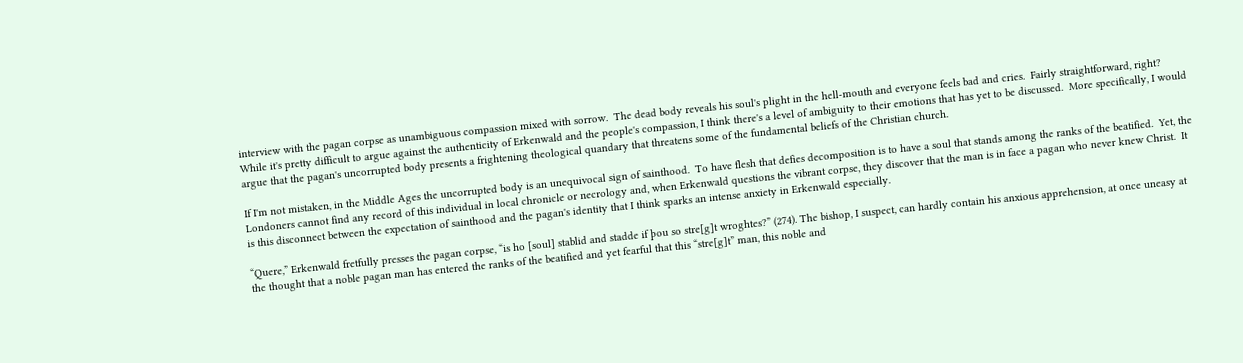interview with the pagan corpse as unambiguous compassion mixed with sorrow.  The dead body reveals his soul's plight in the hell-mouth and everyone feels bad and cries.  Fairly straightforward, right?  While it's pretty difficult to argue against the authenticity of Erkenwald and the people's compassion, I think there's a level of ambiguity to their emotions that has yet to be discussed.  More specifically, I would argue that the pagan's uncorrupted body presents a frightening theological quandary that threatens some of the fundamental beliefs of the Christian church.

If I'm not mistaken, in the Middle Ages the uncorrupted body is an unequivocal sign of sainthood.  To have flesh that defies decomposition is to have a soul that stands among the ranks of the beatified.  Yet, the Londoners cannot find any record of this individual in local chronicle or necrology and, when Erkenwald questions the vibrant corpse, they discover that the man is in face a pagan who never knew Christ.  It is this disconnect between the expectation of sainthood and the pagan's identity that I think sparks an intense anxiety in Erkenwald especially.

“Quere,” Erkenwald fretfully presses the pagan corpse, “is ho [soul] stablid and stadde if þou so stre[g]t wroghtes?” (274). The bishop, I suspect, can hardly contain his anxious apprehension, at once uneasy at the thought that a noble pagan man has entered the ranks of the beatified and yet fearful that this “stre[g]t” man, this noble and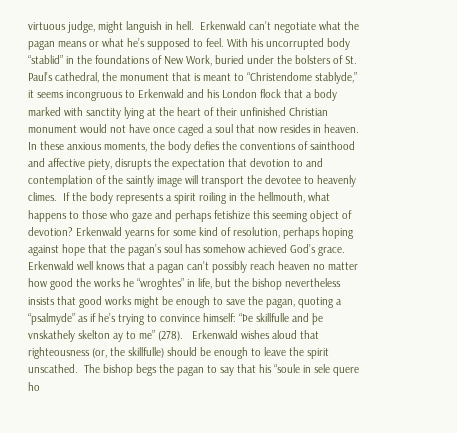virtuous judge, might languish in hell.  Erkenwald can’t negotiate what the pagan means or what he’s supposed to feel. With his uncorrupted body “stablid” in the foundations of New Work, buried under the bolsters of St. Paul’s cathedral, the monument that is meant to “Christendome stablyde,” it seems incongruous to Erkenwald and his London flock that a body marked with sanctity lying at the heart of their unfinished Christian monument would not have once caged a soul that now resides in heaven. In these anxious moments, the body defies the conventions of sainthood and affective piety, disrupts the expectation that devotion to and contemplation of the saintly image will transport the devotee to heavenly climes.  If the body represents a spirit roiling in the hellmouth, what happens to those who gaze and perhaps fetishize this seeming object of devotion? Erkenwald yearns for some kind of resolution, perhaps hoping against hope that the pagan’s soul has somehow achieved God’s grace.  Erkenwald well knows that a pagan can’t possibly reach heaven no matter how good the works he “wroghtes” in life, but the bishop nevertheless insists that good works might be enough to save the pagan, quoting a “psalmyde” as if he’s trying to convince himself: “Þe skillfulle and þe vnskathely skelton ay to me” (278).   Erkenwald wishes aloud that righteousness (or, the skillfulle) should be enough to leave the spirit unscathed.  The bishop begs the pagan to say that his “soule in sele quere ho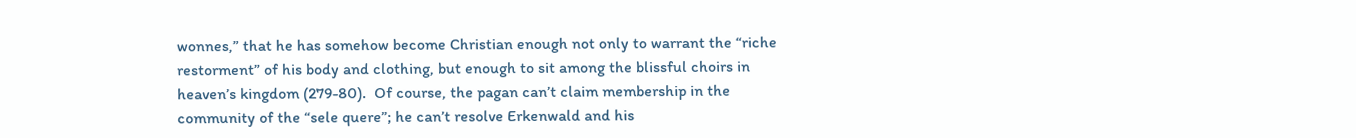wonnes,” that he has somehow become Christian enough not only to warrant the “riche restorment” of his body and clothing, but enough to sit among the blissful choirs in heaven’s kingdom (279-80).  Of course, the pagan can’t claim membership in the community of the “sele quere”; he can’t resolve Erkenwald and his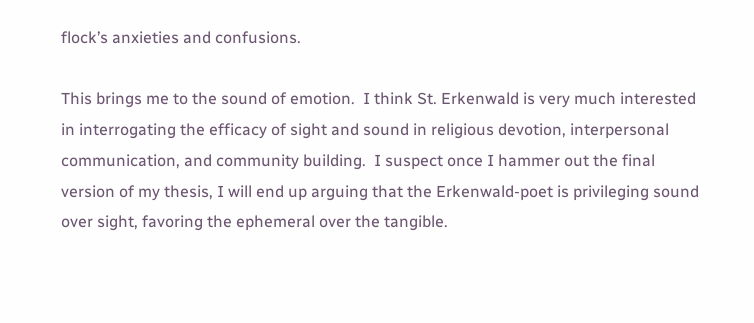flock’s anxieties and confusions.

This brings me to the sound of emotion.  I think St. Erkenwald is very much interested in interrogating the efficacy of sight and sound in religious devotion, interpersonal communication, and community building.  I suspect once I hammer out the final version of my thesis, I will end up arguing that the Erkenwald-poet is privileging sound over sight, favoring the ephemeral over the tangible.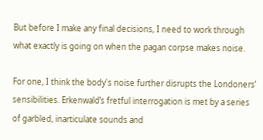But before I make any final decisions, I need to work through what exactly is going on when the pagan corpse makes noise.

For one, I think the body's noise further disrupts the Londoners’ sensibilities. Erkenwald’s fretful interrogation is met by a series of garbled, inarticulate sounds and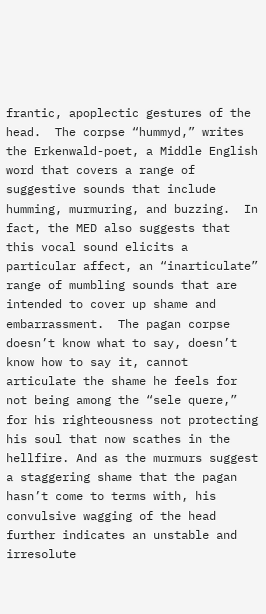frantic, apoplectic gestures of the head.  The corpse “hummyd,” writes the Erkenwald-poet, a Middle English word that covers a range of suggestive sounds that include humming, murmuring, and buzzing.  In fact, the MED also suggests that this vocal sound elicits a particular affect, an “inarticulate” range of mumbling sounds that are intended to cover up shame and embarrassment.  The pagan corpse doesn’t know what to say, doesn’t know how to say it, cannot articulate the shame he feels for not being among the “sele quere,” for his righteousness not protecting his soul that now scathes in the hellfire. And as the murmurs suggest a staggering shame that the pagan hasn’t come to terms with, his convulsive wagging of the head further indicates an unstable and irresolute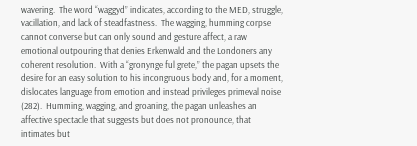wavering.  The word “waggyd” indicates, according to the MED, struggle, vacillation, and lack of steadfastness.  The wagging, humming corpse cannot converse but can only sound and gesture affect, a raw emotional outpouring that denies Erkenwald and the Londoners any coherent resolution.  With a “gronynge ful grete,” the pagan upsets the desire for an easy solution to his incongruous body and, for a moment, dislocates language from emotion and instead privileges primeval noise (282).  Humming, wagging, and groaning, the pagan unleashes an affective spectacle that suggests but does not pronounce, that intimates but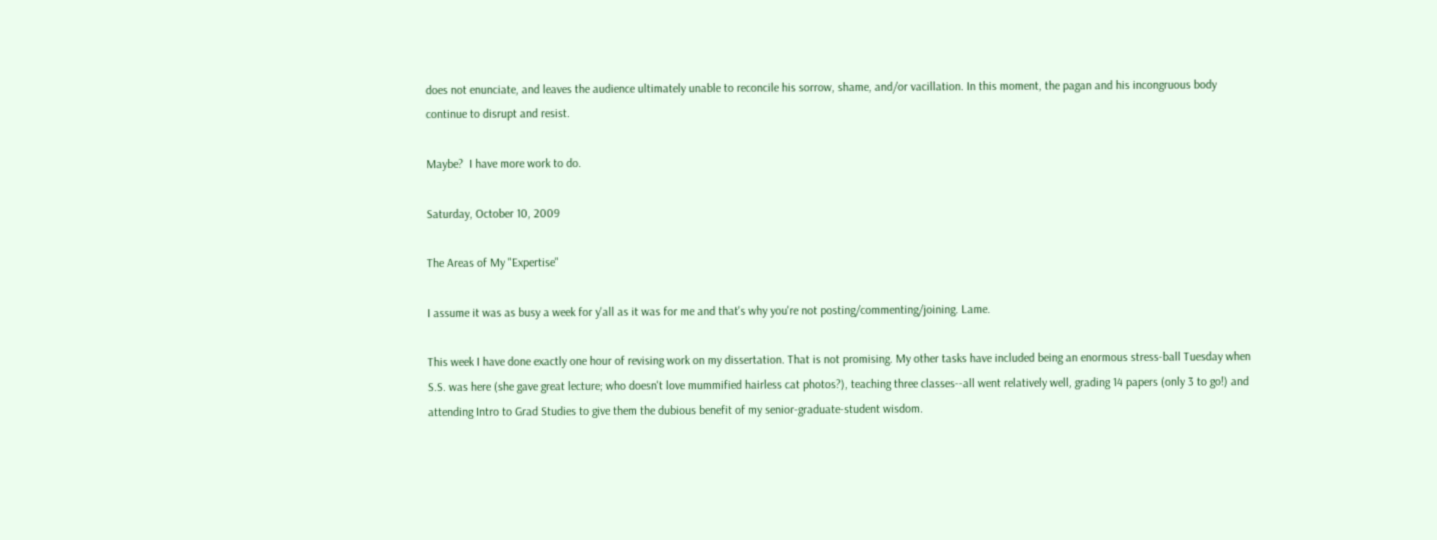does not enunciate, and leaves the audience ultimately unable to reconcile his sorrow, shame, and/or vacillation. In this moment, the pagan and his incongruous body continue to disrupt and resist.

Maybe?  I have more work to do.

Saturday, October 10, 2009

The Areas of My "Expertise"

I assume it was as busy a week for y'all as it was for me and that's why you're not posting/commenting/joining. Lame.

This week I have done exactly one hour of revising work on my dissertation. That is not promising. My other tasks have included being an enormous stress-ball Tuesday when S.S. was here (she gave great lecture; who doesn't love mummified hairless cat photos?), teaching three classes--all went relatively well, grading 14 papers (only 3 to go!) and attending Intro to Grad Studies to give them the dubious benefit of my senior-graduate-student wisdom.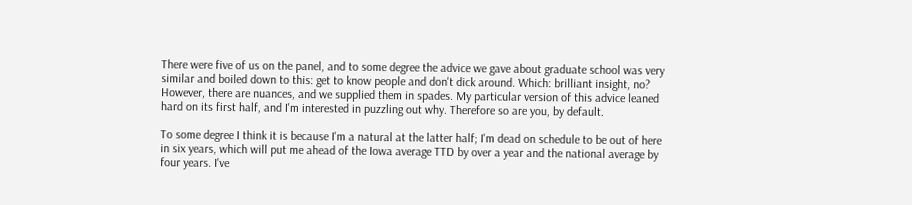There were five of us on the panel, and to some degree the advice we gave about graduate school was very similar and boiled down to this: get to know people and don't dick around. Which: brilliant insight, no? However, there are nuances, and we supplied them in spades. My particular version of this advice leaned hard on its first half, and I'm interested in puzzling out why. Therefore so are you, by default.

To some degree I think it is because I'm a natural at the latter half; I'm dead on schedule to be out of here in six years, which will put me ahead of the Iowa average TTD by over a year and the national average by four years. I've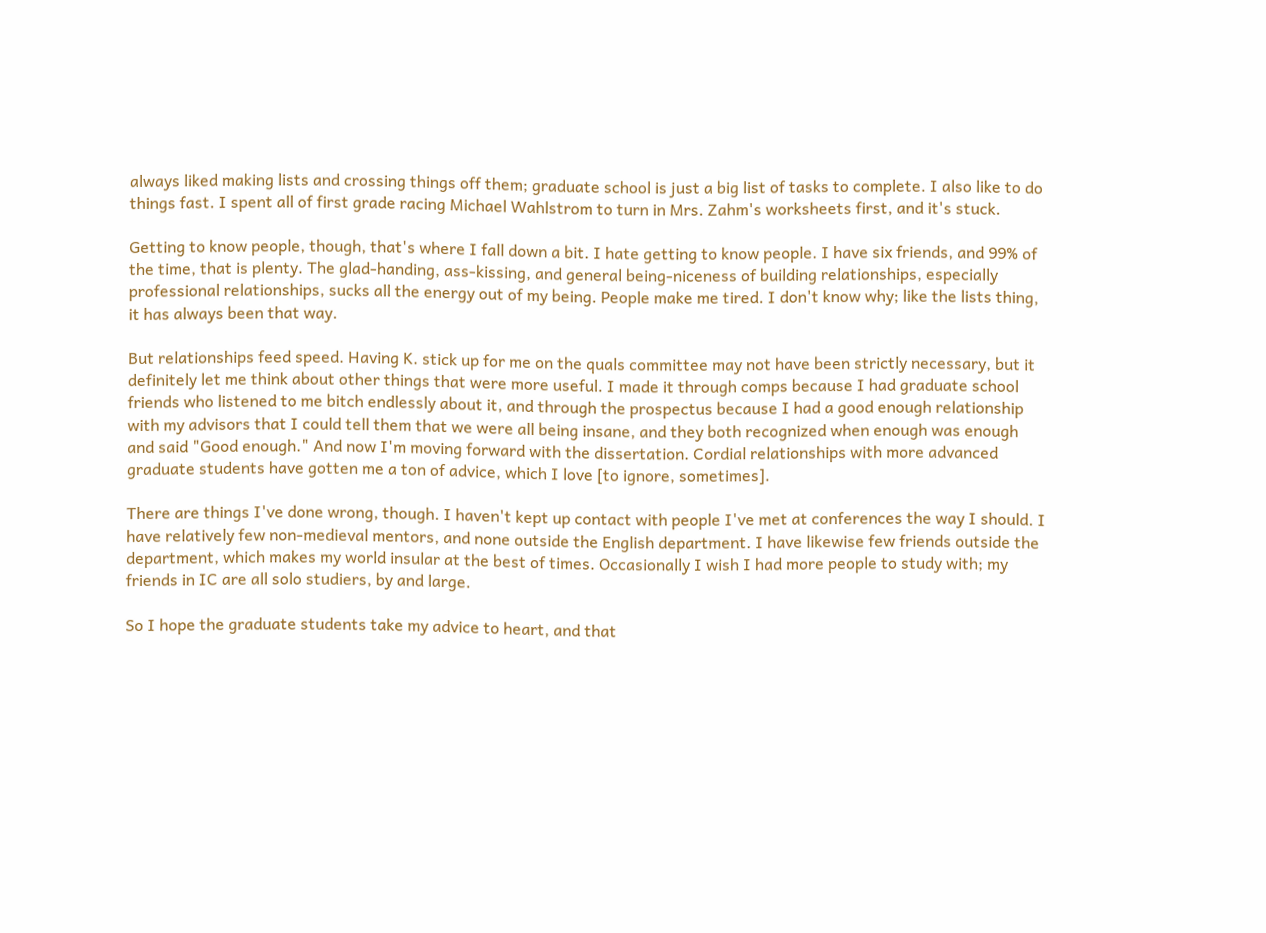always liked making lists and crossing things off them; graduate school is just a big list of tasks to complete. I also like to do things fast. I spent all of first grade racing Michael Wahlstrom to turn in Mrs. Zahm's worksheets first, and it's stuck.

Getting to know people, though, that's where I fall down a bit. I hate getting to know people. I have six friends, and 99% of the time, that is plenty. The glad-handing, ass-kissing, and general being-niceness of building relationships, especially professional relationships, sucks all the energy out of my being. People make me tired. I don't know why; like the lists thing, it has always been that way.

But relationships feed speed. Having K. stick up for me on the quals committee may not have been strictly necessary, but it definitely let me think about other things that were more useful. I made it through comps because I had graduate school friends who listened to me bitch endlessly about it, and through the prospectus because I had a good enough relationship with my advisors that I could tell them that we were all being insane, and they both recognized when enough was enough and said "Good enough." And now I'm moving forward with the dissertation. Cordial relationships with more advanced graduate students have gotten me a ton of advice, which I love [to ignore, sometimes].

There are things I've done wrong, though. I haven't kept up contact with people I've met at conferences the way I should. I have relatively few non-medieval mentors, and none outside the English department. I have likewise few friends outside the department, which makes my world insular at the best of times. Occasionally I wish I had more people to study with; my friends in IC are all solo studiers, by and large.

So I hope the graduate students take my advice to heart, and that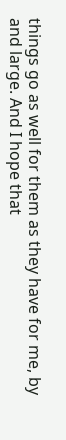things go as well for them as they have for me, by and large. And I hope that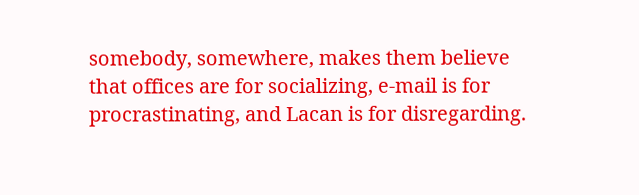somebody, somewhere, makes them believe that offices are for socializing, e-mail is for procrastinating, and Lacan is for disregarding.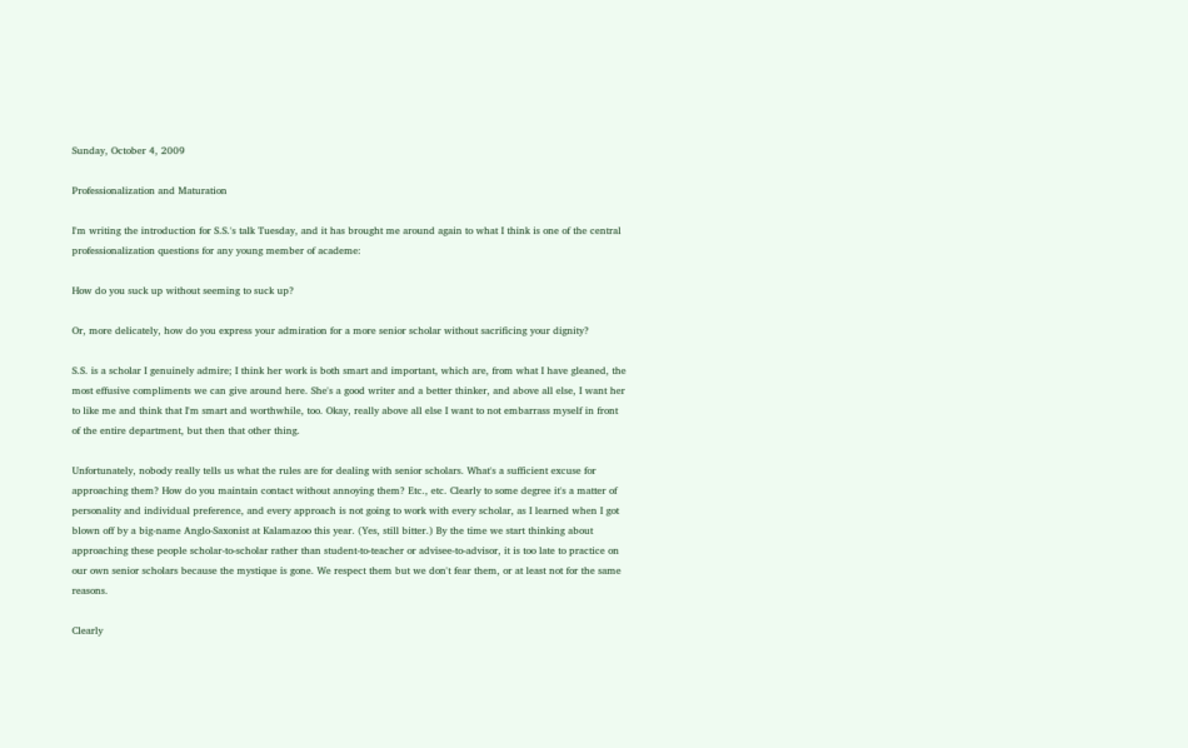Sunday, October 4, 2009

Professionalization and Maturation

I'm writing the introduction for S.S.'s talk Tuesday, and it has brought me around again to what I think is one of the central professionalization questions for any young member of academe:

How do you suck up without seeming to suck up?

Or, more delicately, how do you express your admiration for a more senior scholar without sacrificing your dignity?

S.S. is a scholar I genuinely admire; I think her work is both smart and important, which are, from what I have gleaned, the most effusive compliments we can give around here. She's a good writer and a better thinker, and above all else, I want her to like me and think that I'm smart and worthwhile, too. Okay, really above all else I want to not embarrass myself in front of the entire department, but then that other thing.

Unfortunately, nobody really tells us what the rules are for dealing with senior scholars. What's a sufficient excuse for approaching them? How do you maintain contact without annoying them? Etc., etc. Clearly to some degree it's a matter of personality and individual preference, and every approach is not going to work with every scholar, as I learned when I got blown off by a big-name Anglo-Saxonist at Kalamazoo this year. (Yes, still bitter.) By the time we start thinking about approaching these people scholar-to-scholar rather than student-to-teacher or advisee-to-advisor, it is too late to practice on our own senior scholars because the mystique is gone. We respect them but we don't fear them, or at least not for the same reasons.

Clearly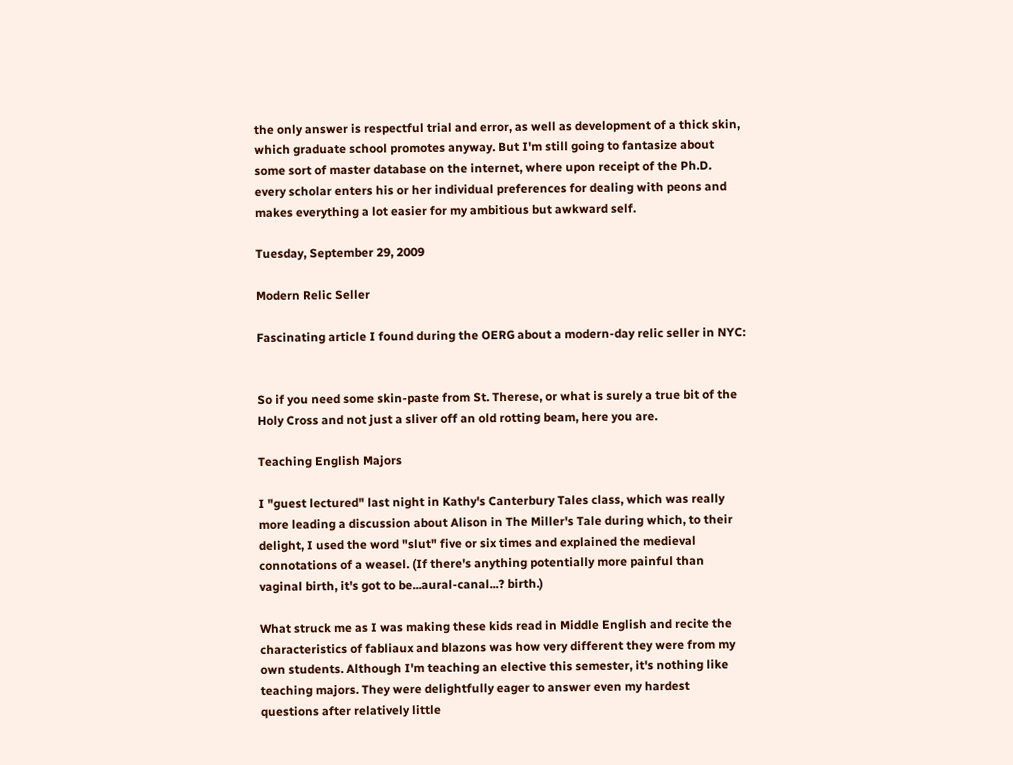the only answer is respectful trial and error, as well as development of a thick skin, which graduate school promotes anyway. But I'm still going to fantasize about some sort of master database on the internet, where upon receipt of the Ph.D. every scholar enters his or her individual preferences for dealing with peons and makes everything a lot easier for my ambitious but awkward self.

Tuesday, September 29, 2009

Modern Relic Seller

Fascinating article I found during the OERG about a modern-day relic seller in NYC:


So if you need some skin-paste from St. Therese, or what is surely a true bit of the Holy Cross and not just a sliver off an old rotting beam, here you are.

Teaching English Majors

I "guest lectured" last night in Kathy's Canterbury Tales class, which was really more leading a discussion about Alison in The Miller's Tale during which, to their delight, I used the word "slut" five or six times and explained the medieval connotations of a weasel. (If there's anything potentially more painful than vaginal birth, it's got to be...aural-canal...? birth.)

What struck me as I was making these kids read in Middle English and recite the characteristics of fabliaux and blazons was how very different they were from my own students. Although I'm teaching an elective this semester, it's nothing like teaching majors. They were delightfully eager to answer even my hardest questions after relatively little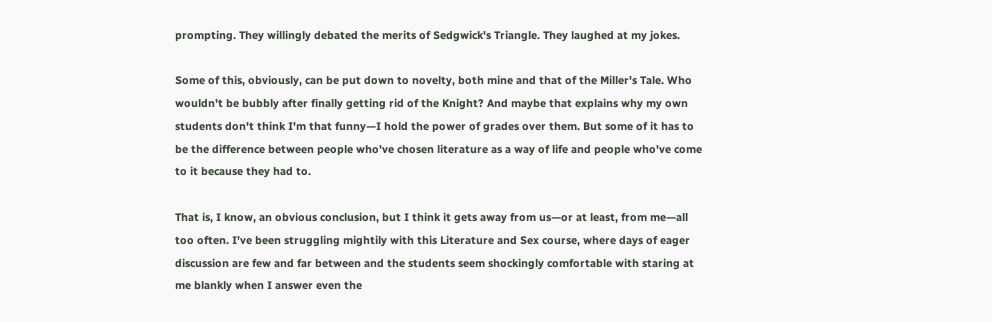prompting. They willingly debated the merits of Sedgwick's Triangle. They laughed at my jokes.

Some of this, obviously, can be put down to novelty, both mine and that of the Miller's Tale. Who wouldn't be bubbly after finally getting rid of the Knight? And maybe that explains why my own students don't think I'm that funny—I hold the power of grades over them. But some of it has to be the difference between people who've chosen literature as a way of life and people who've come to it because they had to.

That is, I know, an obvious conclusion, but I think it gets away from us—or at least, from me—all too often. I've been struggling mightily with this Literature and Sex course, where days of eager discussion are few and far between and the students seem shockingly comfortable with staring at me blankly when I answer even the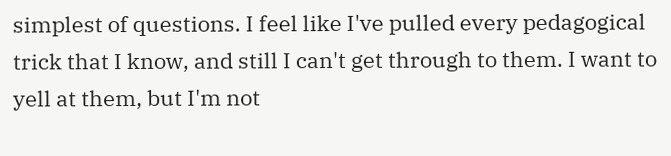simplest of questions. I feel like I've pulled every pedagogical trick that I know, and still I can't get through to them. I want to yell at them, but I'm not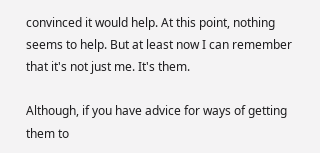convinced it would help. At this point, nothing seems to help. But at least now I can remember that it's not just me. It's them.

Although, if you have advice for ways of getting them to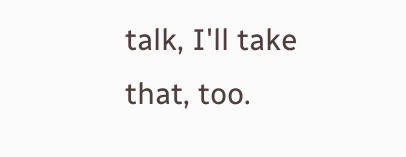talk, I'll take that, too.